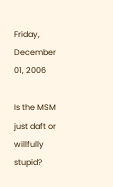Friday, December 01, 2006

Is the MSM just daft or willfully stupid?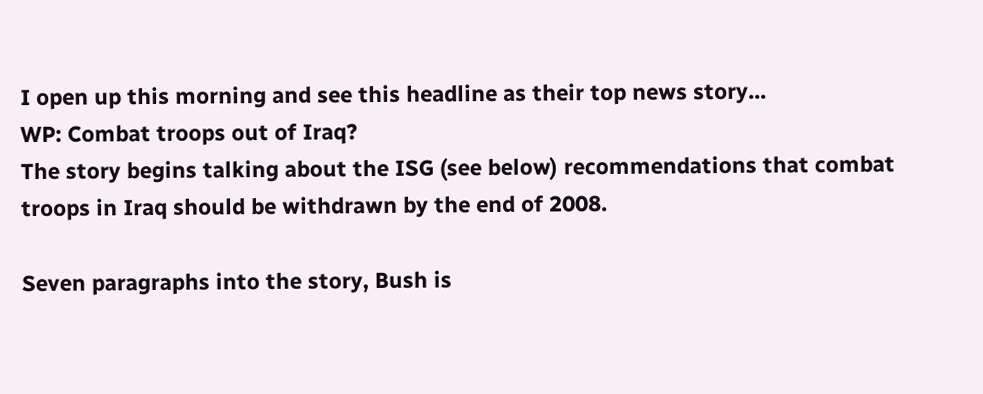I open up this morning and see this headline as their top news story...
WP: Combat troops out of Iraq?
The story begins talking about the ISG (see below) recommendations that combat troops in Iraq should be withdrawn by the end of 2008.

Seven paragraphs into the story, Bush is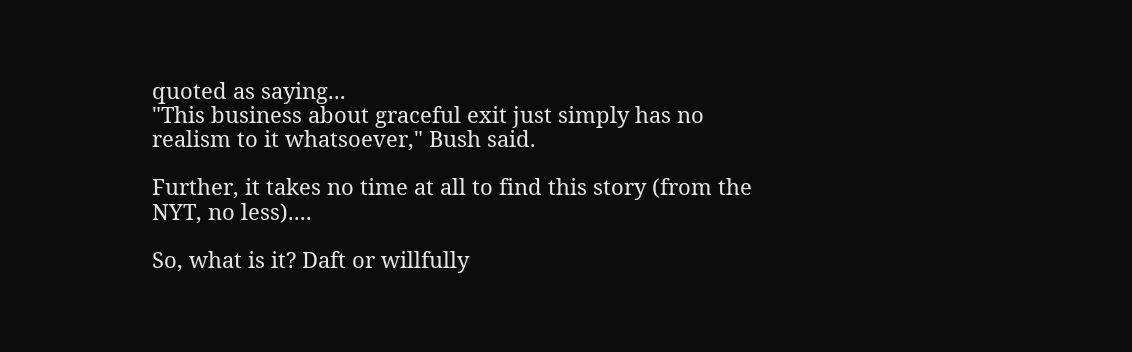quoted as saying...
"This business about graceful exit just simply has no realism to it whatsoever," Bush said.

Further, it takes no time at all to find this story (from the NYT, no less)....

So, what is it? Daft or willfully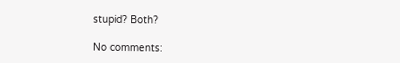stupid? Both?

No comments: